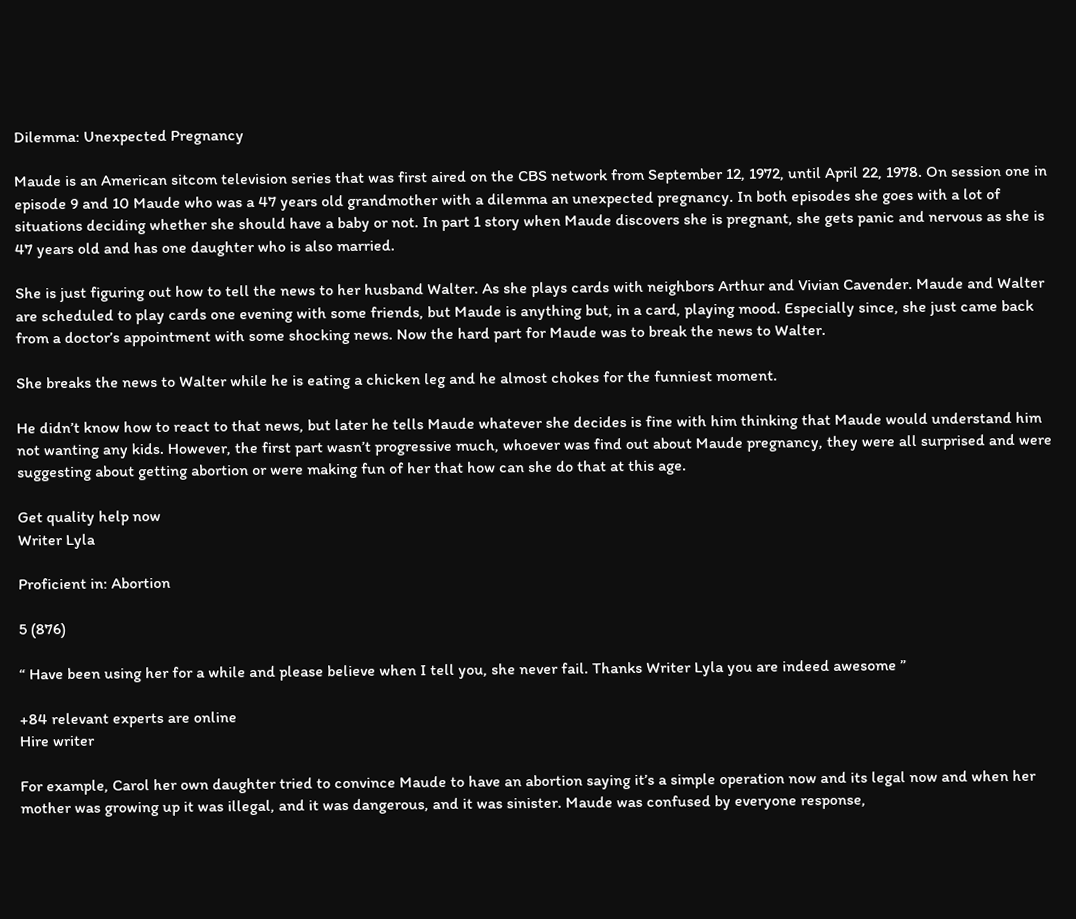Dilemma: Unexpected Pregnancy

Maude is an American sitcom television series that was first aired on the CBS network from September 12, 1972, until April 22, 1978. On session one in episode 9 and 10 Maude who was a 47 years old grandmother with a dilemma an unexpected pregnancy. In both episodes she goes with a lot of situations deciding whether she should have a baby or not. In part 1 story when Maude discovers she is pregnant, she gets panic and nervous as she is 47 years old and has one daughter who is also married.

She is just figuring out how to tell the news to her husband Walter. As she plays cards with neighbors Arthur and Vivian Cavender. Maude and Walter are scheduled to play cards one evening with some friends, but Maude is anything but, in a card, playing mood. Especially since, she just came back from a doctor’s appointment with some shocking news. Now the hard part for Maude was to break the news to Walter.

She breaks the news to Walter while he is eating a chicken leg and he almost chokes for the funniest moment.

He didn’t know how to react to that news, but later he tells Maude whatever she decides is fine with him thinking that Maude would understand him not wanting any kids. However, the first part wasn’t progressive much, whoever was find out about Maude pregnancy, they were all surprised and were suggesting about getting abortion or were making fun of her that how can she do that at this age.

Get quality help now
Writer Lyla

Proficient in: Abortion

5 (876)

“ Have been using her for a while and please believe when I tell you, she never fail. Thanks Writer Lyla you are indeed awesome ”

+84 relevant experts are online
Hire writer

For example, Carol her own daughter tried to convince Maude to have an abortion saying it’s a simple operation now and its legal now and when her mother was growing up it was illegal, and it was dangerous, and it was sinister. Maude was confused by everyone response,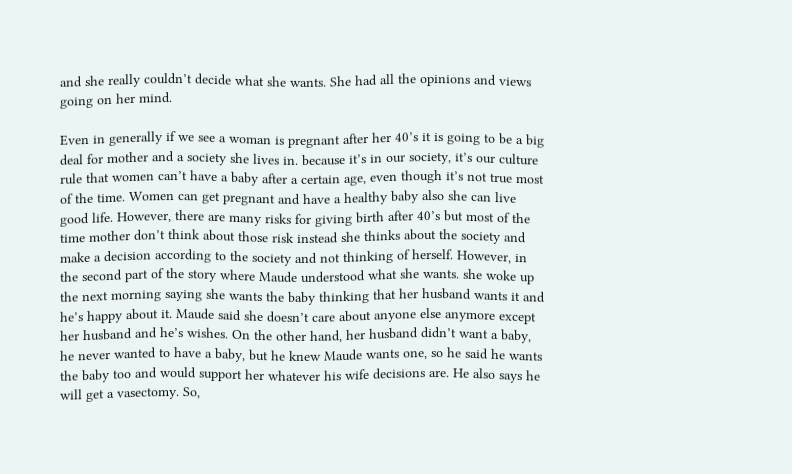and she really couldn’t decide what she wants. She had all the opinions and views going on her mind.

Even in generally if we see a woman is pregnant after her 40’s it is going to be a big deal for mother and a society she lives in. because it’s in our society, it’s our culture rule that women can’t have a baby after a certain age, even though it’s not true most of the time. Women can get pregnant and have a healthy baby also she can live good life. However, there are many risks for giving birth after 40’s but most of the time mother don’t think about those risk instead she thinks about the society and make a decision according to the society and not thinking of herself. However, in the second part of the story where Maude understood what she wants. she woke up the next morning saying she wants the baby thinking that her husband wants it and he’s happy about it. Maude said she doesn’t care about anyone else anymore except her husband and he’s wishes. On the other hand, her husband didn’t want a baby, he never wanted to have a baby, but he knew Maude wants one, so he said he wants the baby too and would support her whatever his wife decisions are. He also says he will get a vasectomy. So,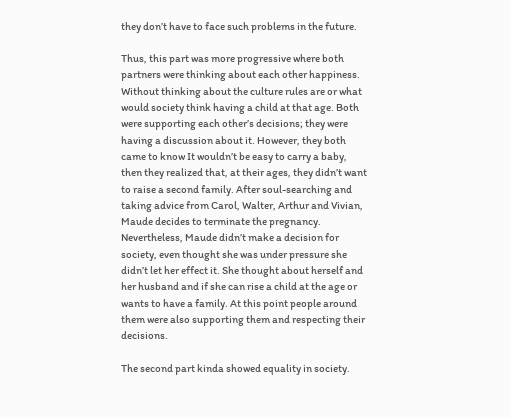they don’t have to face such problems in the future.

Thus, this part was more progressive where both partners were thinking about each other happiness. Without thinking about the culture rules are or what would society think having a child at that age. Both were supporting each other’s decisions; they were having a discussion about it. However, they both came to know It wouldn’t be easy to carry a baby, then they realized that, at their ages, they didn’t want to raise a second family. After soul-searching and taking advice from Carol, Walter, Arthur and Vivian, Maude decides to terminate the pregnancy. Nevertheless, Maude didn’t make a decision for society, even thought she was under pressure she didn’t let her effect it. She thought about herself and her husband and if she can rise a child at the age or wants to have a family. At this point people around them were also supporting them and respecting their decisions.

The second part kinda showed equality in society.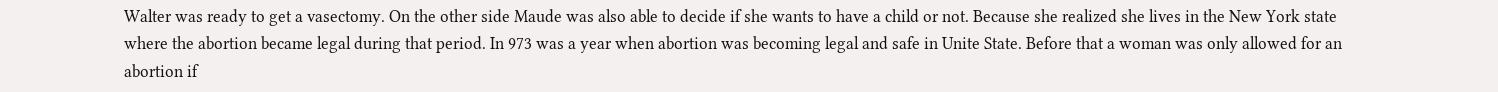Walter was ready to get a vasectomy. On the other side Maude was also able to decide if she wants to have a child or not. Because she realized she lives in the New York state where the abortion became legal during that period. In 973 was a year when abortion was becoming legal and safe in Unite State. Before that a woman was only allowed for an abortion if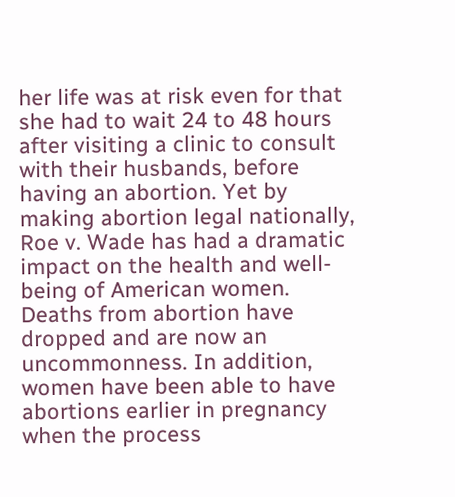her life was at risk even for that she had to wait 24 to 48 hours after visiting a clinic to consult with their husbands, before having an abortion. Yet by making abortion legal nationally, Roe v. Wade has had a dramatic impact on the health and well-being of American women. Deaths from abortion have dropped and are now an uncommonness. In addition, women have been able to have abortions earlier in pregnancy when the process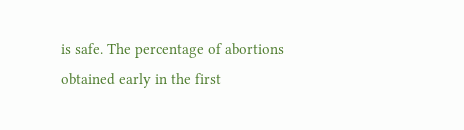is safe. The percentage of abortions obtained early in the first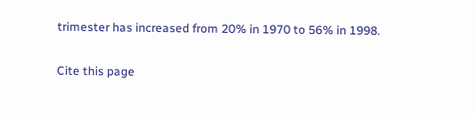trimester has increased from 20% in 1970 to 56% in 1998.

Cite this page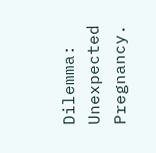Dilemma: Unexpected Pregnancy.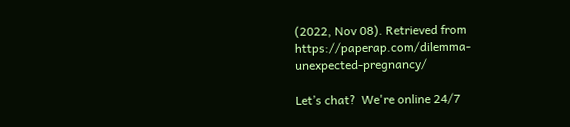(2022, Nov 08). Retrieved from https://paperap.com/dilemma-unexpected-pregnancy/

Let’s chat?  We're online 24/7